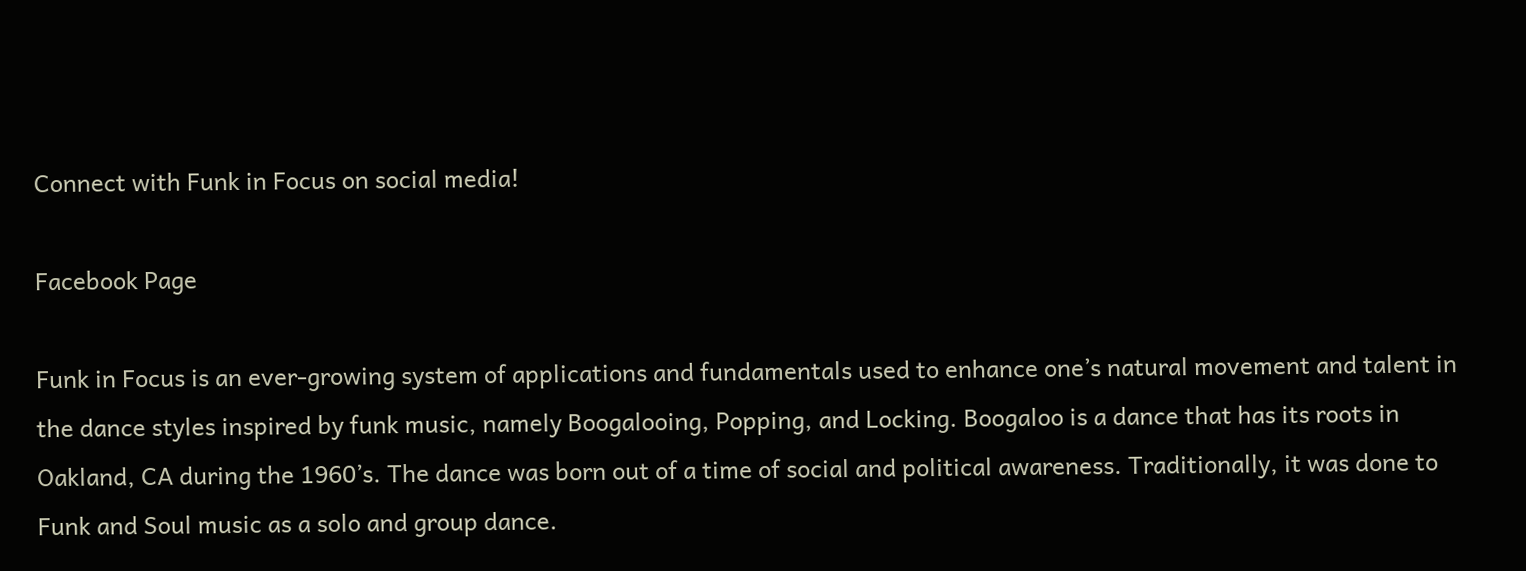Connect with Funk in Focus on social media!

Facebook Page

Funk in Focus is an ever-growing system of applications and fundamentals used to enhance one’s natural movement and talent in the dance styles inspired by funk music, namely Boogalooing, Popping, and Locking. Boogaloo is a dance that has its roots in Oakland, CA during the 1960’s. The dance was born out of a time of social and political awareness. Traditionally, it was done to Funk and Soul music as a solo and group dance.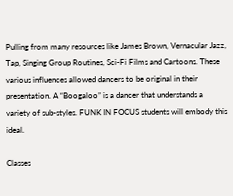Pulling from many resources like James Brown, Vernacular Jazz, Tap, Singing Group Routines, Sci-Fi Films and Cartoons. These various influences allowed dancers to be original in their presentation. A “Boogaloo” is a dancer that understands a variety of sub-styles. FUNK IN FOCUS students will embody this ideal.

Classes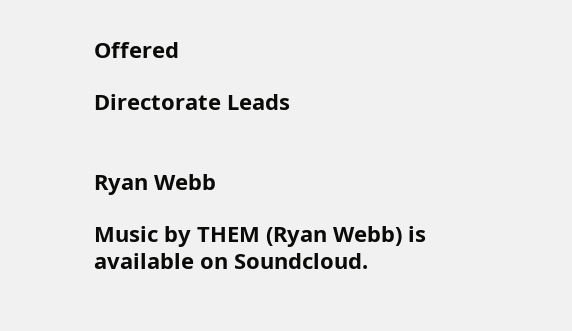Offered

Directorate Leads


Ryan Webb

Music by THEM (Ryan Webb) is available on Soundcloud.